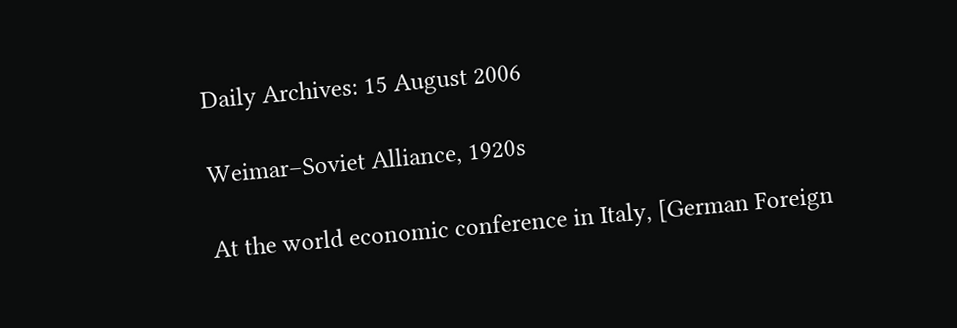Daily Archives: 15 August 2006

Weimar–Soviet Alliance, 1920s

At the world economic conference in Italy, [German Foreign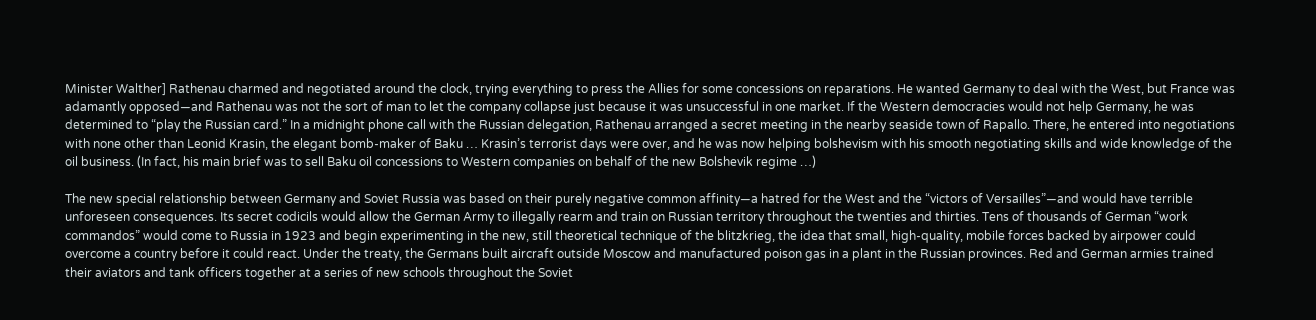Minister Walther] Rathenau charmed and negotiated around the clock, trying everything to press the Allies for some concessions on reparations. He wanted Germany to deal with the West, but France was adamantly opposed—and Rathenau was not the sort of man to let the company collapse just because it was unsuccessful in one market. If the Western democracies would not help Germany, he was determined to “play the Russian card.” In a midnight phone call with the Russian delegation, Rathenau arranged a secret meeting in the nearby seaside town of Rapallo. There, he entered into negotiations with none other than Leonid Krasin, the elegant bomb-maker of Baku … Krasin’s terrorist days were over, and he was now helping bolshevism with his smooth negotiating skills and wide knowledge of the oil business. (In fact, his main brief was to sell Baku oil concessions to Western companies on behalf of the new Bolshevik regime …)

The new special relationship between Germany and Soviet Russia was based on their purely negative common affinity—a hatred for the West and the “victors of Versailles”—and would have terrible unforeseen consequences. Its secret codicils would allow the German Army to illegally rearm and train on Russian territory throughout the twenties and thirties. Tens of thousands of German “work commandos” would come to Russia in 1923 and begin experimenting in the new, still theoretical technique of the blitzkrieg, the idea that small, high-quality, mobile forces backed by airpower could overcome a country before it could react. Under the treaty, the Germans built aircraft outside Moscow and manufactured poison gas in a plant in the Russian provinces. Red and German armies trained their aviators and tank officers together at a series of new schools throughout the Soviet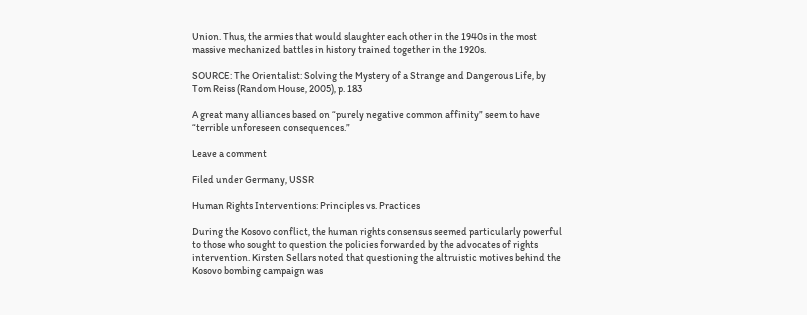Union. Thus, the armies that would slaughter each other in the 1940s in the most massive mechanized battles in history trained together in the 1920s.

SOURCE: The Orientalist: Solving the Mystery of a Strange and Dangerous Life, by Tom Reiss (Random House, 2005), p. 183

A great many alliances based on “purely negative common affinity” seem to have “terrible unforeseen consequences.”

Leave a comment

Filed under Germany, USSR

Human Rights Interventions: Principles vs. Practices

During the Kosovo conflict, the human rights consensus seemed particularly powerful to those who sought to question the policies forwarded by the advocates of rights intervention. Kirsten Sellars noted that questioning the altruistic motives behind the Kosovo bombing campaign was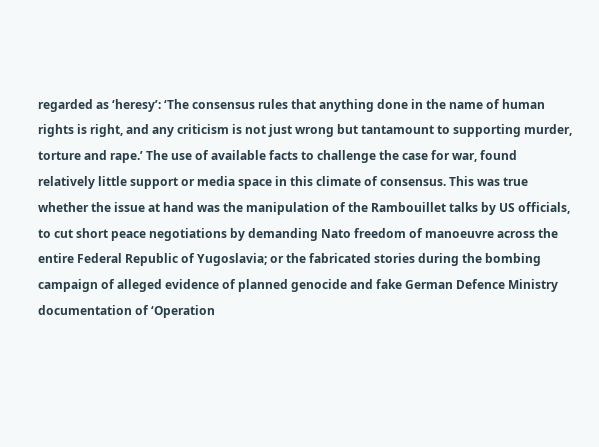regarded as ‘heresy’: ‘The consensus rules that anything done in the name of human rights is right, and any criticism is not just wrong but tantamount to supporting murder, torture and rape.’ The use of available facts to challenge the case for war, found relatively little support or media space in this climate of consensus. This was true whether the issue at hand was the manipulation of the Rambouillet talks by US officials, to cut short peace negotiations by demanding Nato freedom of manoeuvre across the entire Federal Republic of Yugoslavia; or the fabricated stories during the bombing campaign of alleged evidence of planned genocide and fake German Defence Ministry documentation of ‘Operation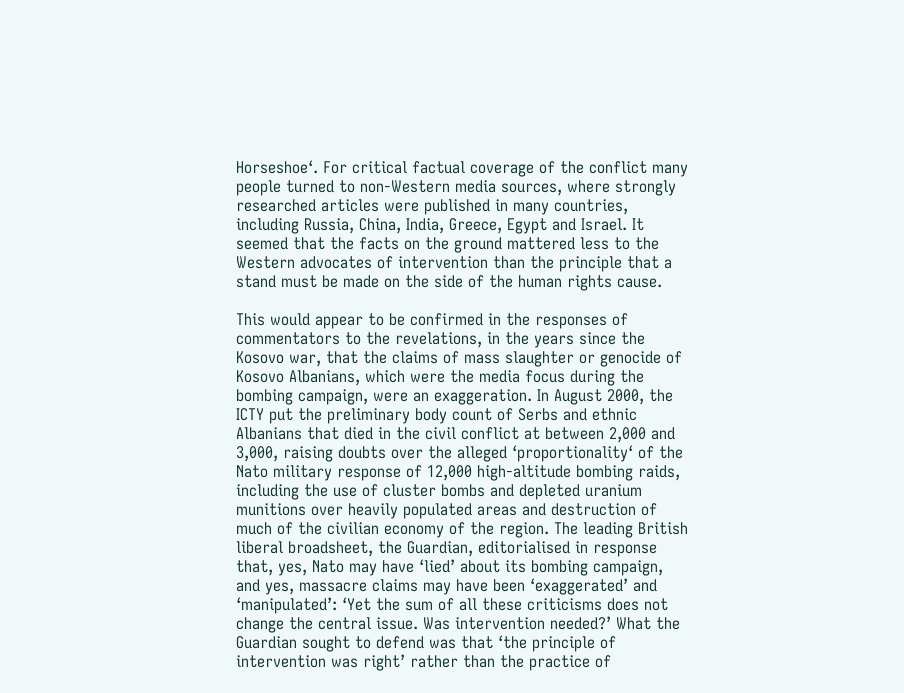Horseshoe‘. For critical factual coverage of the conflict many people turned to non-Western media sources, where strongly researched articles were published in many countries, including Russia, China, India, Greece, Egypt and Israel. It seemed that the facts on the ground mattered less to the Western advocates of intervention than the principle that a stand must be made on the side of the human rights cause.

This would appear to be confirmed in the responses of commentators to the revelations, in the years since the Kosovo war, that the claims of mass slaughter or genocide of Kosovo Albanians, which were the media focus during the bombing campaign, were an exaggeration. In August 2000, the ICTY put the preliminary body count of Serbs and ethnic Albanians that died in the civil conflict at between 2,000 and 3,000, raising doubts over the alleged ‘proportionality‘ of the Nato military response of 12,000 high-altitude bombing raids, including the use of cluster bombs and depleted uranium munitions over heavily populated areas and destruction of much of the civilian economy of the region. The leading British liberal broadsheet, the Guardian, editorialised in response that, yes, Nato may have ‘lied’ about its bombing campaign, and yes, massacre claims may have been ‘exaggerated’ and ‘manipulated’: ‘Yet the sum of all these criticisms does not change the central issue. Was intervention needed?’ What the Guardian sought to defend was that ‘the principle of intervention was right’ rather than the practice of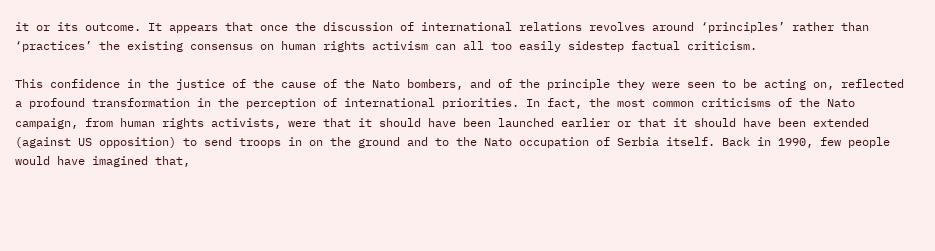it or its outcome. It appears that once the discussion of international relations revolves around ‘principles’ rather than ‘practices’ the existing consensus on human rights activism can all too easily sidestep factual criticism.

This confidence in the justice of the cause of the Nato bombers, and of the principle they were seen to be acting on, reflected a profound transformation in the perception of international priorities. In fact, the most common criticisms of the Nato campaign, from human rights activists, were that it should have been launched earlier or that it should have been extended (against US opposition) to send troops in on the ground and to the Nato occupation of Serbia itself. Back in 1990, few people would have imagined that,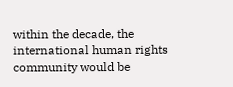within the decade, the international human rights community would be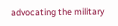advocating the military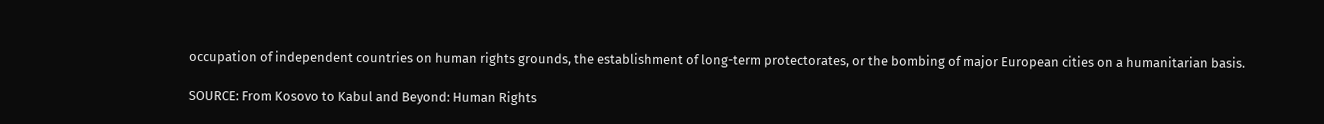occupation of independent countries on human rights grounds, the establishment of long-term protectorates, or the bombing of major European cities on a humanitarian basis.

SOURCE: From Kosovo to Kabul and Beyond: Human Rights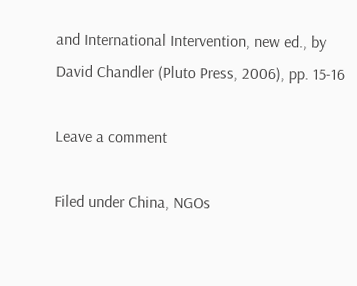and International Intervention, new ed., by David Chandler (Pluto Press, 2006), pp. 15-16

Leave a comment

Filed under China, NGOs